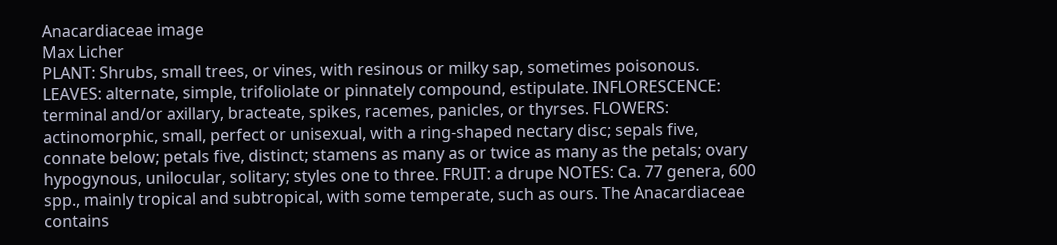Anacardiaceae image
Max Licher
PLANT: Shrubs, small trees, or vines, with resinous or milky sap, sometimes poisonous. LEAVES: alternate, simple, trifoliolate or pinnately compound, estipulate. INFLORESCENCE: terminal and/or axillary, bracteate, spikes, racemes, panicles, or thyrses. FLOWERS: actinomorphic, small, perfect or unisexual, with a ring-shaped nectary disc; sepals five, connate below; petals five, distinct; stamens as many as or twice as many as the petals; ovary hypogynous, unilocular, solitary; styles one to three. FRUIT: a drupe NOTES: Ca. 77 genera, 600 spp., mainly tropical and subtropical, with some temperate, such as ours. The Anacardiaceae contains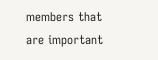members that are important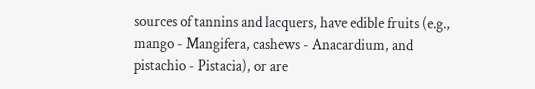sources of tannins and lacquers, have edible fruits (e.g., mango - Mangifera, cashews - Anacardium, and pistachio - Pistacia), or are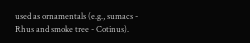used as ornamentals (e.g., sumacs - Rhus and smoke tree - Cotinus).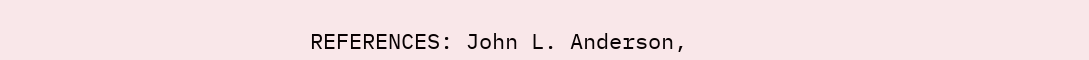REFERENCES: John L. Anderson,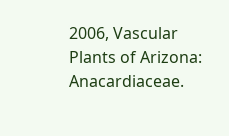2006, Vascular Plants of Arizona: Anacardiaceae.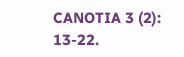CANOTIA 3 (2): 13-22.